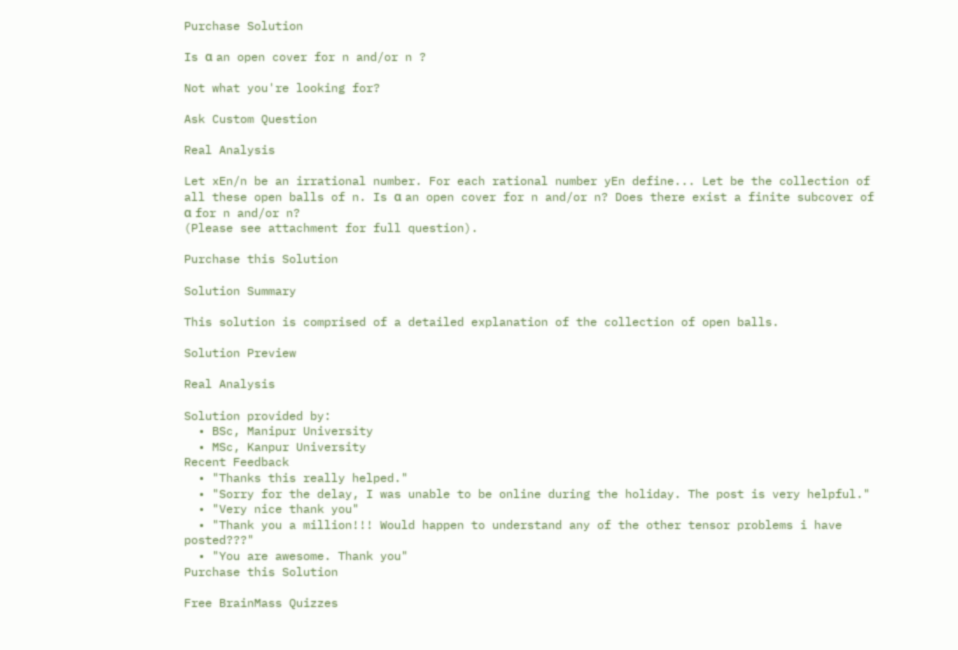Purchase Solution

Is α an open cover for n and/or n ?

Not what you're looking for?

Ask Custom Question

Real Analysis

Let xEn/n be an irrational number. For each rational number yEn define... Let be the collection of all these open balls of n. Is α an open cover for n and/or n? Does there exist a finite subcover of α for n and/or n?
(Please see attachment for full question).

Purchase this Solution

Solution Summary

This solution is comprised of a detailed explanation of the collection of open balls.

Solution Preview

Real Analysis

Solution provided by:
  • BSc, Manipur University
  • MSc, Kanpur University
Recent Feedback
  • "Thanks this really helped."
  • "Sorry for the delay, I was unable to be online during the holiday. The post is very helpful."
  • "Very nice thank you"
  • "Thank you a million!!! Would happen to understand any of the other tensor problems i have posted???"
  • "You are awesome. Thank you"
Purchase this Solution

Free BrainMass Quizzes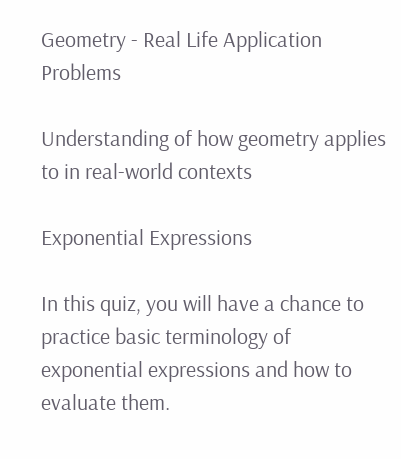Geometry - Real Life Application Problems

Understanding of how geometry applies to in real-world contexts

Exponential Expressions

In this quiz, you will have a chance to practice basic terminology of exponential expressions and how to evaluate them.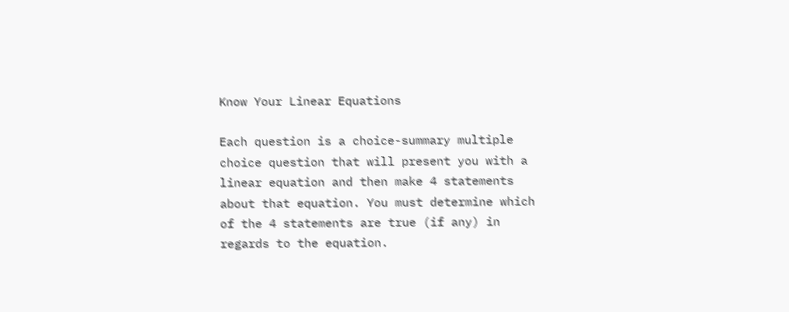Know Your Linear Equations

Each question is a choice-summary multiple choice question that will present you with a linear equation and then make 4 statements about that equation. You must determine which of the 4 statements are true (if any) in regards to the equation.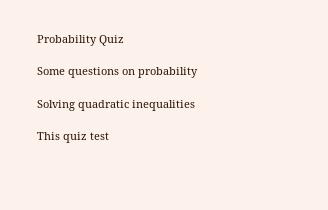Probability Quiz

Some questions on probability

Solving quadratic inequalities

This quiz test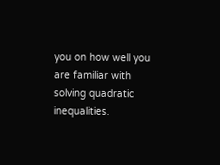you on how well you are familiar with solving quadratic inequalities.